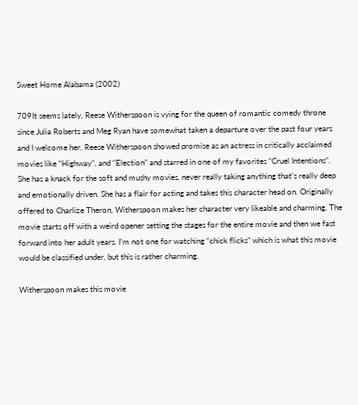Sweet Home Alabama (2002)

709It seems lately, Reese Witherspoon is vying for the queen of romantic comedy throne since Julia Roberts and Meg Ryan have somewhat taken a departure over the past four years and I welcome her. Reese Witherspoon showed promise as an actress in critically acclaimed movies like “Highway”, and “Election” and starred in one of my favorites “Cruel Intentions”. She has a knack for the soft and mushy movies, never really taking anything that’s really deep and emotionally driven. She has a flair for acting and takes this character head on. Originally offered to Charlize Theron, Witherspoon makes her character very likeable and charming. The movie starts off with a weird opener setting the stages for the entire movie and then we fast forward into her adult years. I’m not one for watching “chick flicks” which is what this movie would be classified under, but this is rather charming.

Witherspoon makes this movie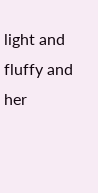light and fluffy and her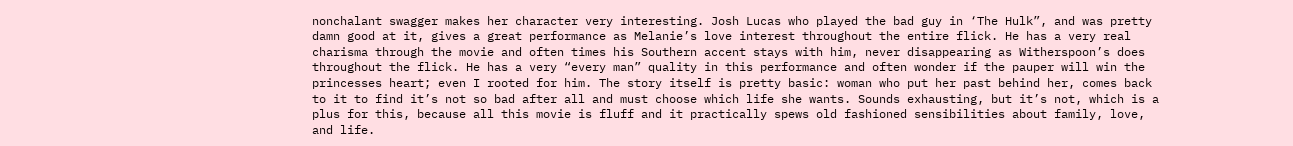nonchalant swagger makes her character very interesting. Josh Lucas who played the bad guy in ‘The Hulk”, and was pretty damn good at it, gives a great performance as Melanie’s love interest throughout the entire flick. He has a very real charisma through the movie and often times his Southern accent stays with him, never disappearing as Witherspoon’s does throughout the flick. He has a very “every man” quality in this performance and often wonder if the pauper will win the princesses heart; even I rooted for him. The story itself is pretty basic: woman who put her past behind her, comes back to it to find it’s not so bad after all and must choose which life she wants. Sounds exhausting, but it’s not, which is a plus for this, because all this movie is fluff and it practically spews old fashioned sensibilities about family, love, and life.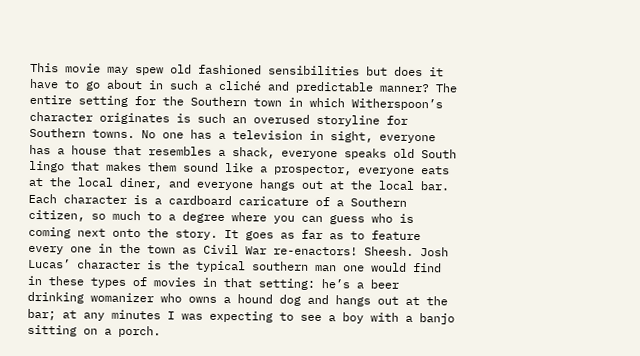This movie may spew old fashioned sensibilities but does it have to go about in such a cliché and predictable manner? The entire setting for the Southern town in which Witherspoon’s character originates is such an overused storyline for Southern towns. No one has a television in sight, everyone has a house that resembles a shack, everyone speaks old South lingo that makes them sound like a prospector, everyone eats at the local diner, and everyone hangs out at the local bar. Each character is a cardboard caricature of a Southern citizen, so much to a degree where you can guess who is coming next onto the story. It goes as far as to feature every one in the town as Civil War re-enactors! Sheesh. Josh Lucas’ character is the typical southern man one would find in these types of movies in that setting: he’s a beer drinking womanizer who owns a hound dog and hangs out at the bar; at any minutes I was expecting to see a boy with a banjo sitting on a porch.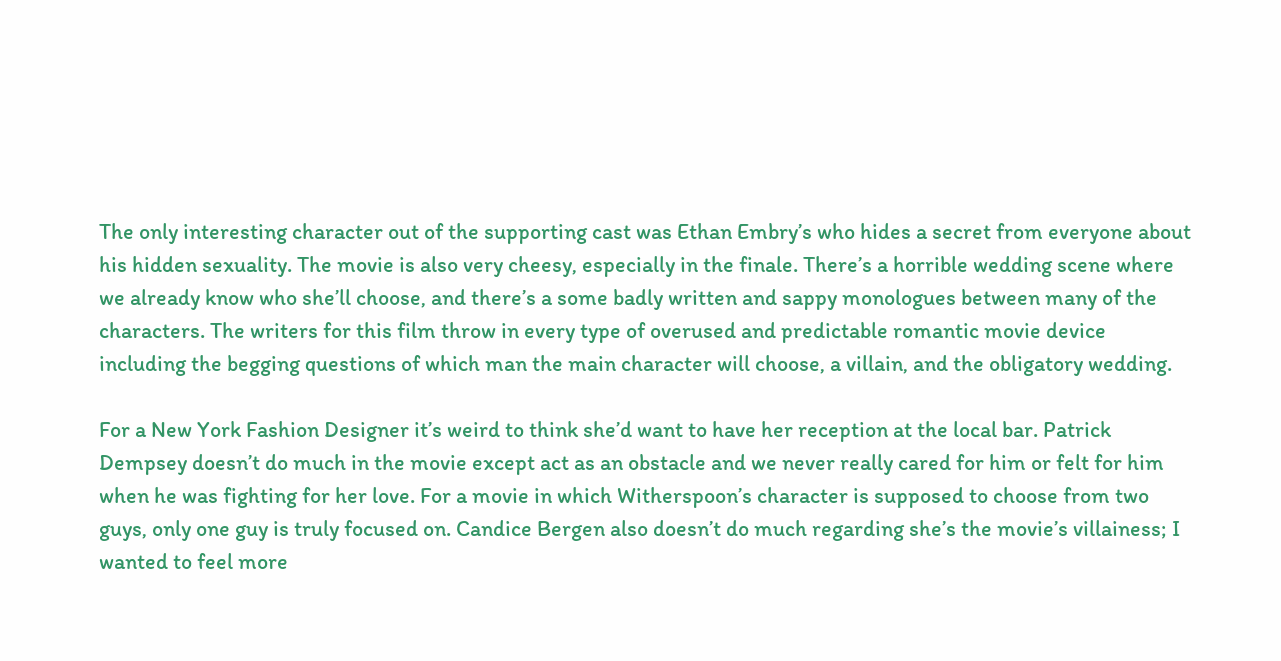The only interesting character out of the supporting cast was Ethan Embry’s who hides a secret from everyone about his hidden sexuality. The movie is also very cheesy, especially in the finale. There’s a horrible wedding scene where we already know who she’ll choose, and there’s a some badly written and sappy monologues between many of the characters. The writers for this film throw in every type of overused and predictable romantic movie device including the begging questions of which man the main character will choose, a villain, and the obligatory wedding.

For a New York Fashion Designer it’s weird to think she’d want to have her reception at the local bar. Patrick Dempsey doesn’t do much in the movie except act as an obstacle and we never really cared for him or felt for him when he was fighting for her love. For a movie in which Witherspoon’s character is supposed to choose from two guys, only one guy is truly focused on. Candice Bergen also doesn’t do much regarding she’s the movie’s villainess; I wanted to feel more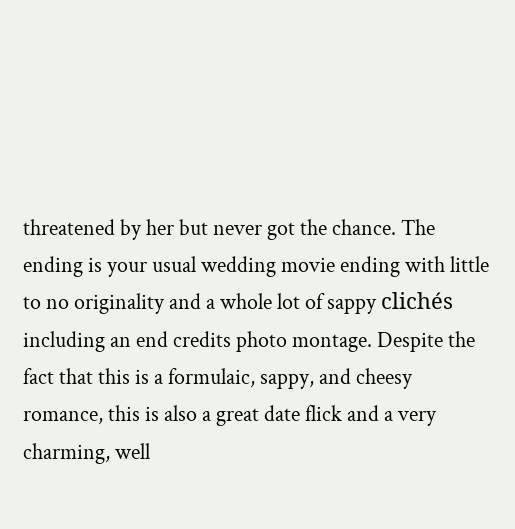threatened by her but never got the chance. The ending is your usual wedding movie ending with little to no originality and a whole lot of sappy clichés including an end credits photo montage. Despite the fact that this is a formulaic, sappy, and cheesy romance, this is also a great date flick and a very charming, well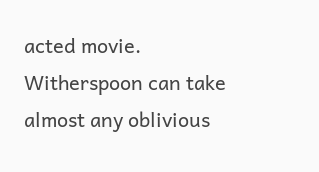acted movie. Witherspoon can take almost any oblivious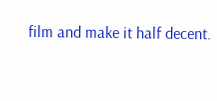film and make it half decent.